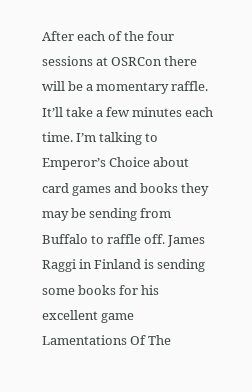After each of the four sessions at OSRCon there will be a momentary raffle. It’ll take a few minutes each time. I’m talking to Emperor’s Choice about card games and books they may be sending from Buffalo to raffle off. James Raggi in Finland is sending some books for his excellent game Lamentations Of The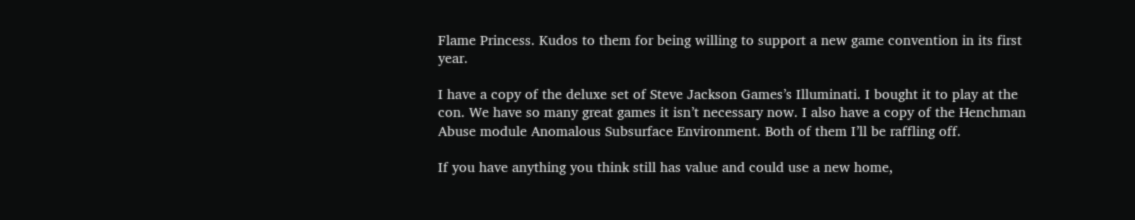Flame Princess. Kudos to them for being willing to support a new game convention in its first year.

I have a copy of the deluxe set of Steve Jackson Games’s Illuminati. I bought it to play at the con. We have so many great games it isn’t necessary now. I also have a copy of the Henchman Abuse module Anomalous Subsurface Environment. Both of them I’ll be raffling off.

If you have anything you think still has value and could use a new home,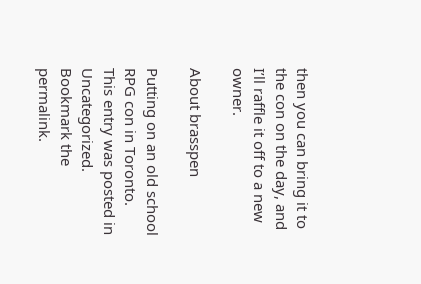then you can bring it to the con on the day, and I’ll raffle it off to a new owner.

About brasspen

Putting on an old school RPG con in Toronto.
This entry was posted in Uncategorized. Bookmark the permalink.